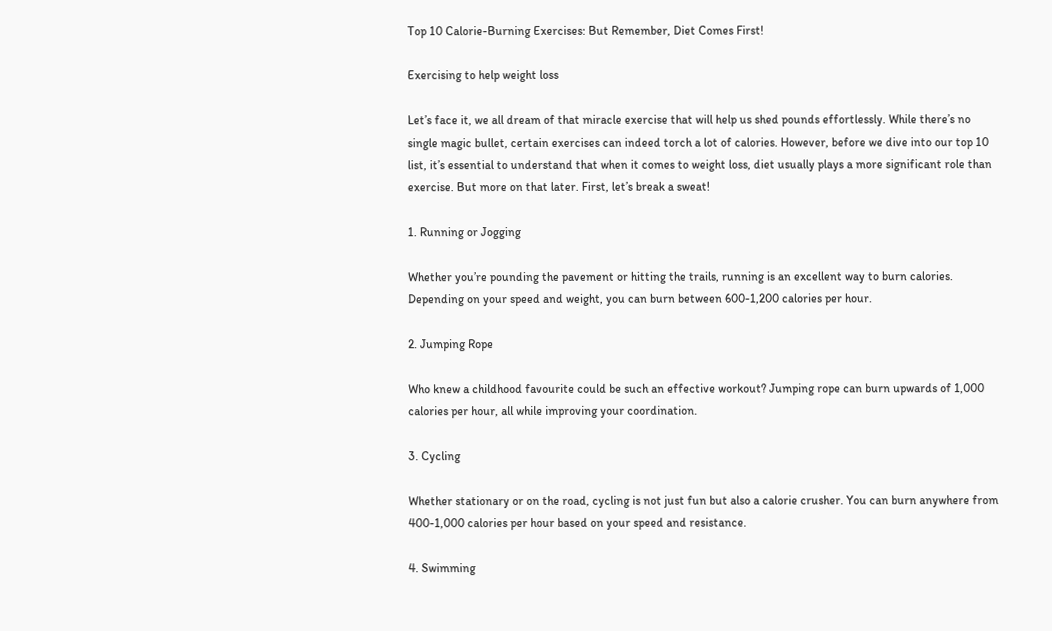Top 10 Calorie-Burning Exercises: But Remember, Diet Comes First!

Exercising to help weight loss

Let’s face it, we all dream of that miracle exercise that will help us shed pounds effortlessly. While there’s no single magic bullet, certain exercises can indeed torch a lot of calories. However, before we dive into our top 10 list, it’s essential to understand that when it comes to weight loss, diet usually plays a more significant role than exercise. But more on that later. First, let’s break a sweat!

1. Running or Jogging

Whether you’re pounding the pavement or hitting the trails, running is an excellent way to burn calories. Depending on your speed and weight, you can burn between 600-1,200 calories per hour.

2. Jumping Rope

Who knew a childhood favourite could be such an effective workout? Jumping rope can burn upwards of 1,000 calories per hour, all while improving your coordination.

3. Cycling

Whether stationary or on the road, cycling is not just fun but also a calorie crusher. You can burn anywhere from 400-1,000 calories per hour based on your speed and resistance.

4. Swimming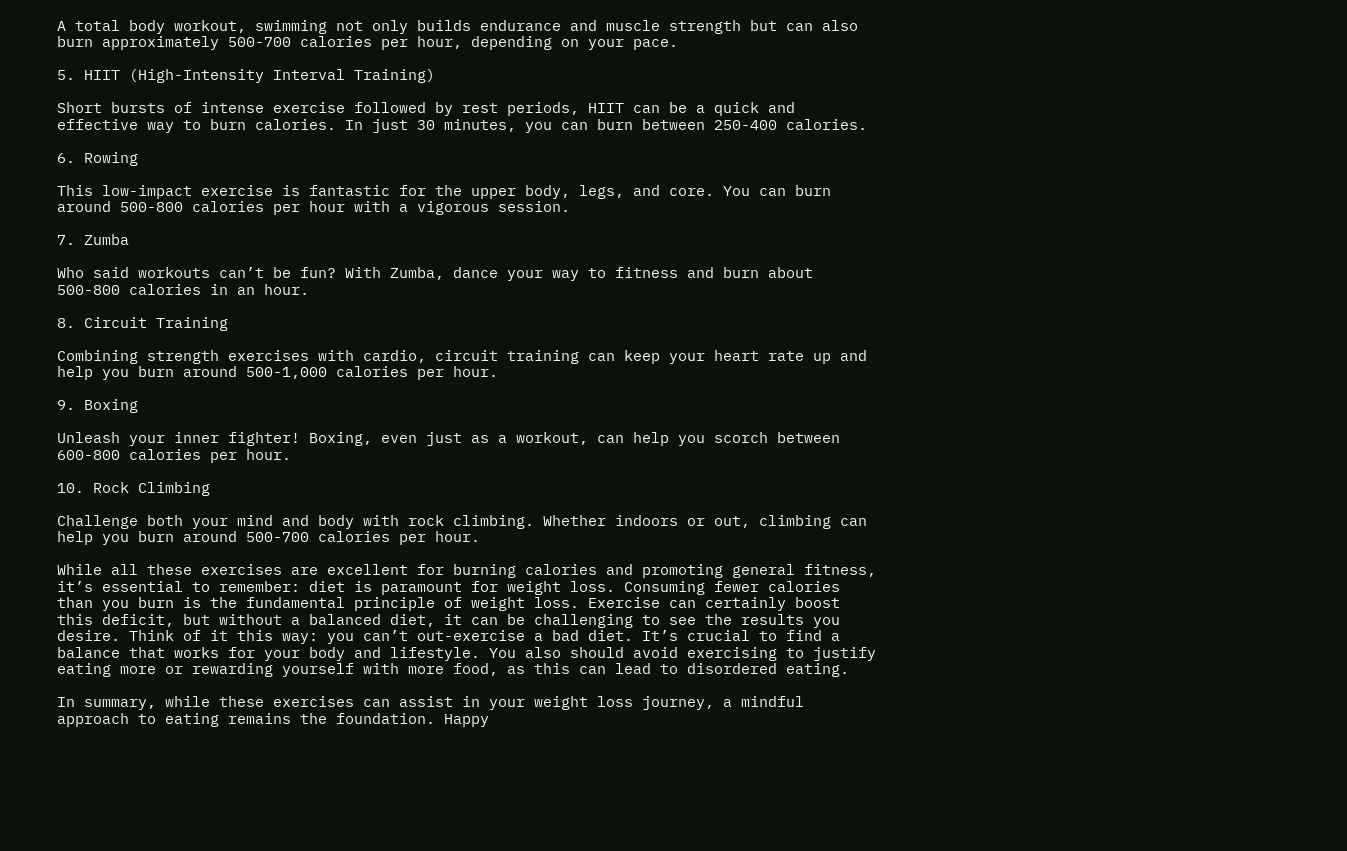A total body workout, swimming not only builds endurance and muscle strength but can also burn approximately 500-700 calories per hour, depending on your pace.

5. HIIT (High-Intensity Interval Training)

Short bursts of intense exercise followed by rest periods, HIIT can be a quick and effective way to burn calories. In just 30 minutes, you can burn between 250-400 calories.

6. Rowing

This low-impact exercise is fantastic for the upper body, legs, and core. You can burn around 500-800 calories per hour with a vigorous session.

7. Zumba

Who said workouts can’t be fun? With Zumba, dance your way to fitness and burn about 500-800 calories in an hour.

8. Circuit Training

Combining strength exercises with cardio, circuit training can keep your heart rate up and help you burn around 500-1,000 calories per hour.

9. Boxing

Unleash your inner fighter! Boxing, even just as a workout, can help you scorch between 600-800 calories per hour.

10. Rock Climbing

Challenge both your mind and body with rock climbing. Whether indoors or out, climbing can help you burn around 500-700 calories per hour.

While all these exercises are excellent for burning calories and promoting general fitness, it’s essential to remember: diet is paramount for weight loss. Consuming fewer calories than you burn is the fundamental principle of weight loss. Exercise can certainly boost this deficit, but without a balanced diet, it can be challenging to see the results you desire. Think of it this way: you can’t out-exercise a bad diet. It’s crucial to find a balance that works for your body and lifestyle. You also should avoid exercising to justify eating more or rewarding yourself with more food, as this can lead to disordered eating.

In summary, while these exercises can assist in your weight loss journey, a mindful approach to eating remains the foundation. Happy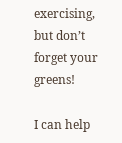exercising, but don’t forget your greens!

I can help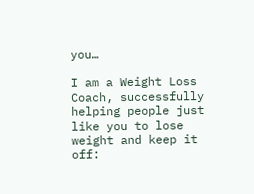you…

I am a Weight Loss Coach, successfully helping people just like you to lose weight and keep it off: